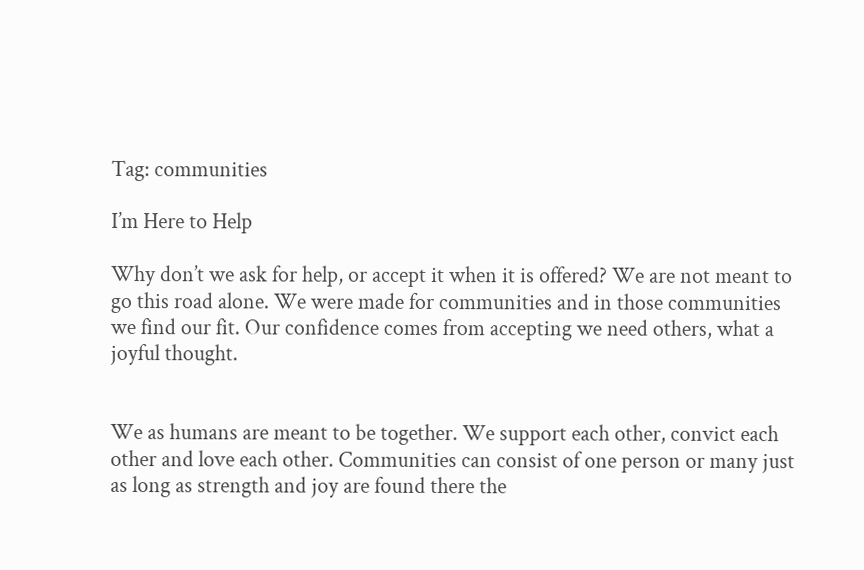Tag: communities

I’m Here to Help

Why don’t we ask for help, or accept it when it is offered? We are not meant to go this road alone. We were made for communities and in those communities we find our fit. Our confidence comes from accepting we need others, what a joyful thought.


We as humans are meant to be together. We support each other, convict each other and love each other. Communities can consist of one person or many just as long as strength and joy are found there the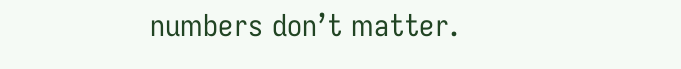numbers don’t matter.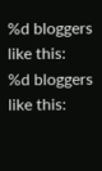%d bloggers like this:
%d bloggers like this: